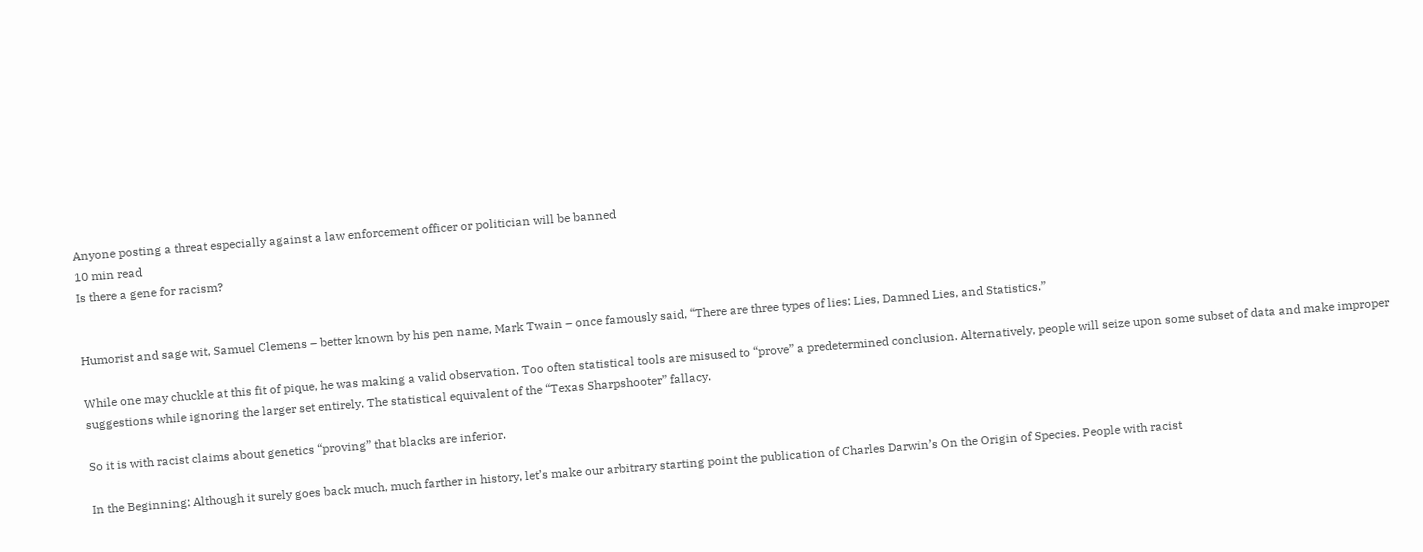Anyone posting a threat especially against a law enforcement officer or politician will be banned
10 min read
Is there a gene for racism?


Humorist and sage wit, Samuel Clemens – better known by his pen name, Mark Twain – once famously said, “There are three types of lies: Lies, Damned Lies, and Statistics.”

While one may chuckle at this fit of pique, he was making a valid observation. Too often statistical tools are misused to “prove” a predetermined conclusion. Alternatively, people will seize upon some subset of data and make improper suggestions while ignoring the larger set entirely. The statistical equivalent of the “Texas Sharpshooter” fallacy.

So it is with racist claims about genetics “proving” that blacks are inferior.

In the Beginning: Although it surely goes back much, much farther in history, let’s make our arbitrary starting point the publication of Charles Darwin’s On the Origin of Species. People with racist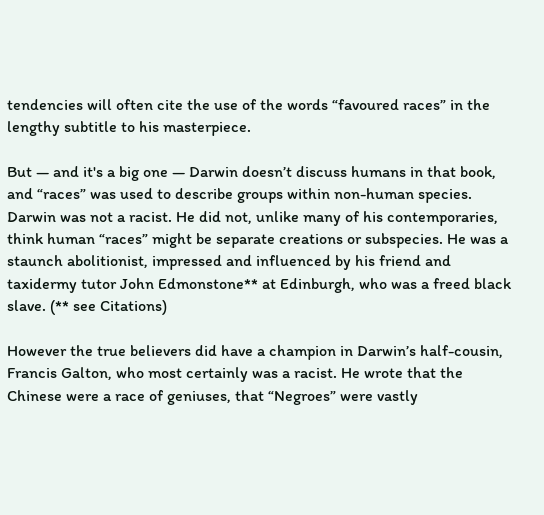tendencies will often cite the use of the words “favoured races” in the lengthy subtitle to his masterpiece.

But — and it's a big one — Darwin doesn’t discuss humans in that book, and “races” was used to describe groups within non-human species. Darwin was not a racist. He did not, unlike many of his contemporaries, think human “races” might be separate creations or subspecies. He was a staunch abolitionist, impressed and influenced by his friend and taxidermy tutor John Edmonstone** at Edinburgh, who was a freed black slave. (** see Citations)

However the true believers did have a champion in Darwin’s half-cousin, Francis Galton, who most certainly was a racist. He wrote that the Chinese were a race of geniuses, that “Negroes” were vastly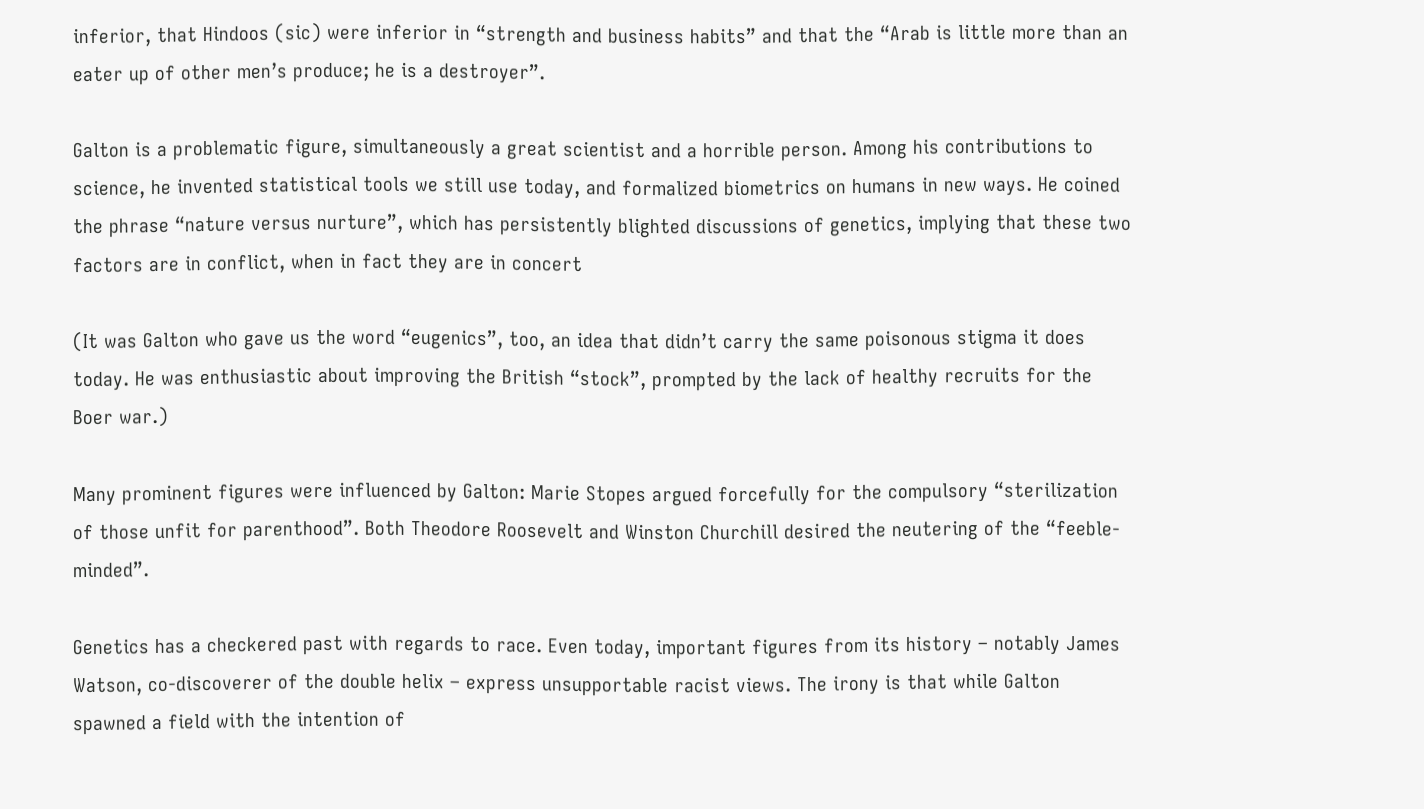inferior, that Hindoos (sic) were inferior in “strength and business habits” and that the “Arab is little more than an eater up of other men’s produce; he is a destroyer”.

Galton is a problematic figure, simultaneously a great scientist and a horrible person. Among his contributions to science, he invented statistical tools we still use today, and formalized biometrics on humans in new ways. He coined the phrase “nature versus nurture”, which has persistently blighted discussions of genetics, implying that these two factors are in conflict, when in fact they are in concert

(It was Galton who gave us the word “eugenics”, too, an idea that didn’t carry the same poisonous stigma it does today. He was enthusiastic about improving the British “stock”, prompted by the lack of healthy recruits for the Boer war.)

Many prominent figures were influenced by Galton: Marie Stopes argued forcefully for the compulsory “sterilization of those unfit for parenthood”. Both Theodore Roosevelt and Winston Churchill desired the neutering of the “feeble-minded”.

Genetics has a checkered past with regards to race. Even today, important figures from its history – notably James Watson, co-discoverer of the double helix – express unsupportable racist views. The irony is that while Galton spawned a field with the intention of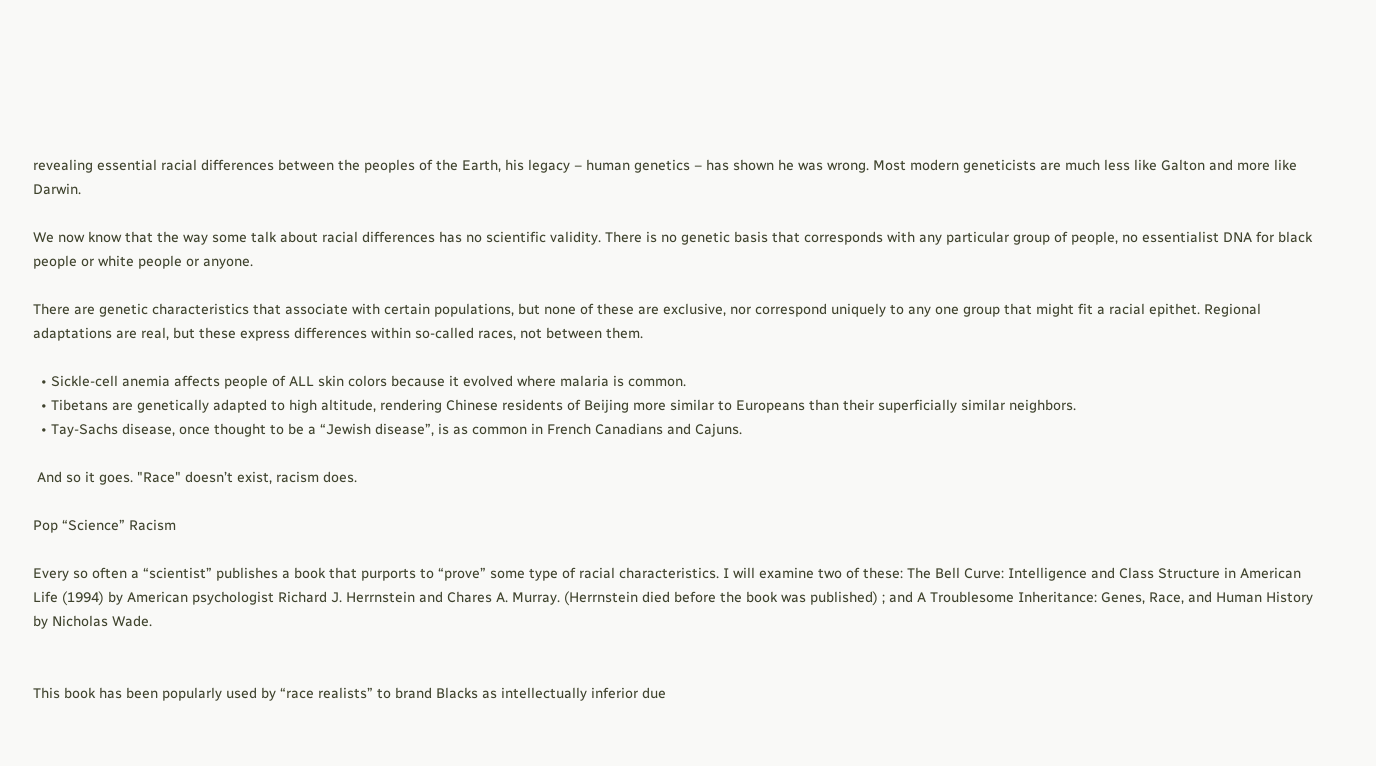revealing essential racial differences between the peoples of the Earth, his legacy – human genetics – has shown he was wrong. Most modern geneticists are much less like Galton and more like Darwin.

We now know that the way some talk about racial differences has no scientific validity. There is no genetic basis that corresponds with any particular group of people, no essentialist DNA for black people or white people or anyone.

There are genetic characteristics that associate with certain populations, but none of these are exclusive, nor correspond uniquely to any one group that might fit a racial epithet. Regional adaptations are real, but these express differences within so-called races, not between them.

  • Sickle-cell anemia affects people of ALL skin colors because it evolved where malaria is common.
  • Tibetans are genetically adapted to high altitude, rendering Chinese residents of Beijing more similar to Europeans than their superficially similar neighbors.
  • Tay-Sachs disease, once thought to be a “Jewish disease”, is as common in French Canadians and Cajuns.

 And so it goes. "Race" doesn’t exist, racism does.

Pop “Science” Racism

Every so often a “scientist” publishes a book that purports to “prove” some type of racial characteristics. I will examine two of these: The Bell Curve: Intelligence and Class Structure in American Life (1994) by American psychologist Richard J. Herrnstein and Chares A. Murray. (Herrnstein died before the book was published) ; and A Troublesome Inheritance: Genes, Race, and Human History by Nicholas Wade.


This book has been popularly used by “race realists” to brand Blacks as intellectually inferior due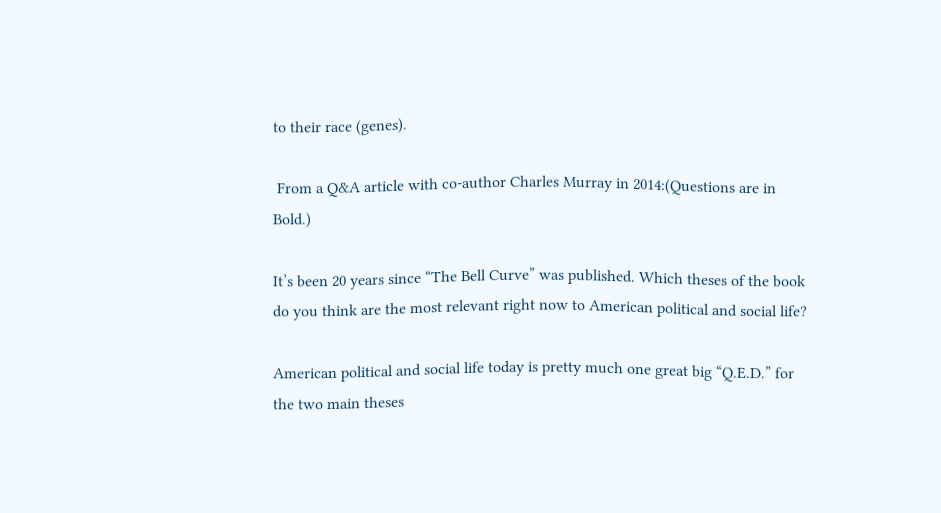to their race (genes).

 From a Q&A article with co-author Charles Murray in 2014:(Questions are in Bold.)

It’s been 20 years since “The Bell Curve” was published. Which theses of the book do you think are the most relevant right now to American political and social life?

American political and social life today is pretty much one great big “Q.E.D.” for the two main theses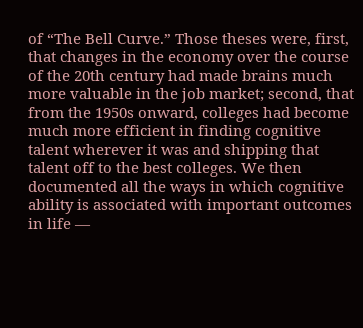of “The Bell Curve.” Those theses were, first, that changes in the economy over the course of the 20th century had made brains much more valuable in the job market; second, that from the 1950s onward, colleges had become much more efficient in finding cognitive talent wherever it was and shipping that talent off to the best colleges. We then documented all the ways in which cognitive ability is associated with important outcomes in life —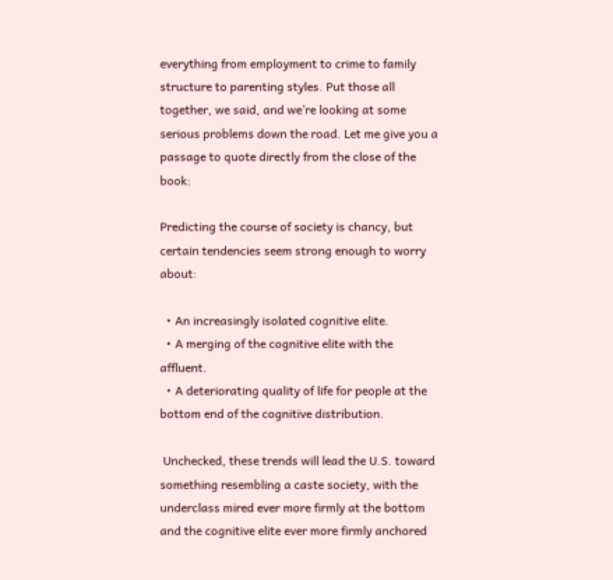everything from employment to crime to family structure to parenting styles. Put those all together, we said, and we’re looking at some serious problems down the road. Let me give you a passage to quote directly from the close of the book:

Predicting the course of society is chancy, but certain tendencies seem strong enough to worry about:

  • An increasingly isolated cognitive elite.
  • A merging of the cognitive elite with the affluent.
  • A deteriorating quality of life for people at the bottom end of the cognitive distribution.

 Unchecked, these trends will lead the U.S. toward something resembling a caste society, with the underclass mired ever more firmly at the bottom and the cognitive elite ever more firmly anchored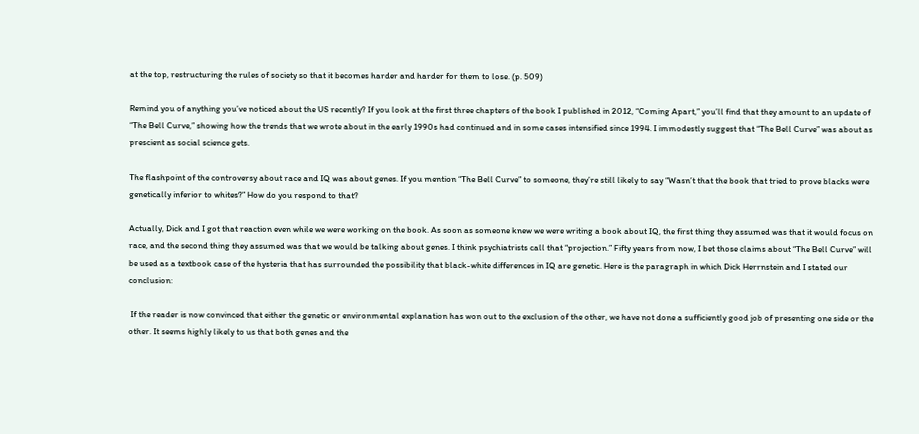at the top, restructuring the rules of society so that it becomes harder and harder for them to lose. (p. 509)

Remind you of anything you’ve noticed about the US recently? If you look at the first three chapters of the book I published in 2012, “Coming Apart,” you’ll find that they amount to an update of “The Bell Curve,” showing how the trends that we wrote about in the early 1990s had continued and in some cases intensified since 1994. I immodestly suggest that “The Bell Curve” was about as prescient as social science gets.

The flashpoint of the controversy about race and IQ was about genes. If you mention “The Bell Curve” to someone, they’re still likely to say “Wasn’t that the book that tried to prove blacks were genetically inferior to whites?” How do you respond to that?

Actually, Dick and I got that reaction even while we were working on the book. As soon as someone knew we were writing a book about IQ, the first thing they assumed was that it would focus on race, and the second thing they assumed was that we would be talking about genes. I think psychiatrists call that “projection.” Fifty years from now, I bet those claims about “The Bell Curve” will be used as a textbook case of the hysteria that has surrounded the possibility that black-white differences in IQ are genetic. Here is the paragraph in which Dick Herrnstein and I stated our conclusion:

 If the reader is now convinced that either the genetic or environmental explanation has won out to the exclusion of the other, we have not done a sufficiently good job of presenting one side or the other. It seems highly likely to us that both genes and the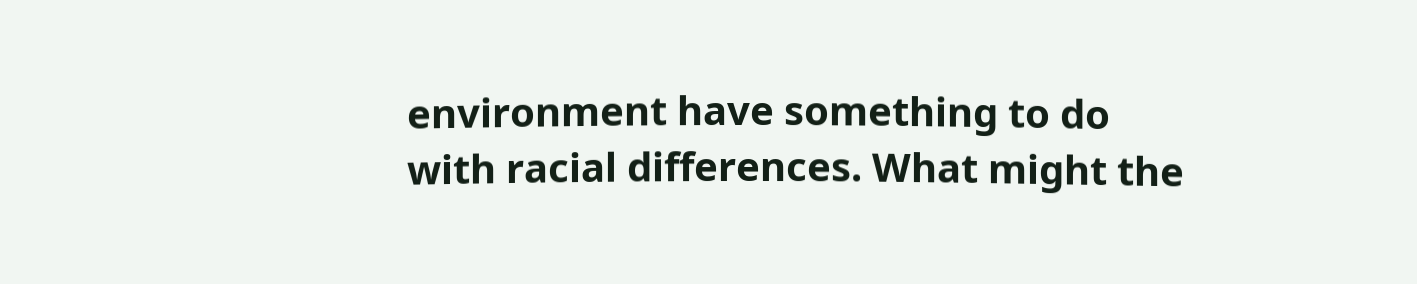environment have something to do with racial differences. What might the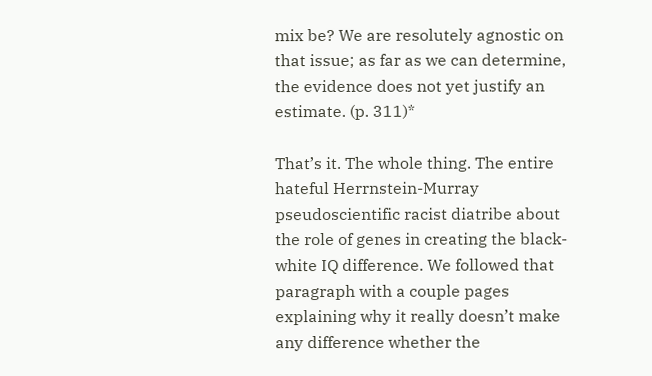mix be? We are resolutely agnostic on that issue; as far as we can determine, the evidence does not yet justify an estimate. (p. 311)*

That’s it. The whole thing. The entire hateful Herrnstein-Murray pseudoscientific racist diatribe about the role of genes in creating the black-white IQ difference. We followed that paragraph with a couple pages explaining why it really doesn’t make any difference whether the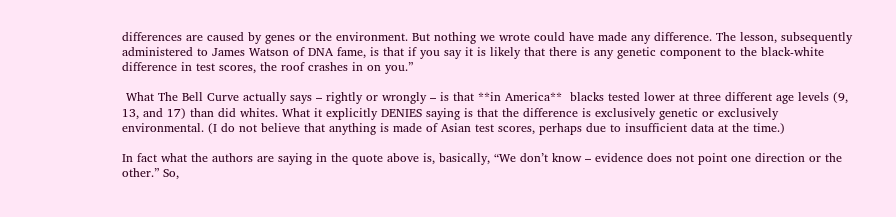differences are caused by genes or the environment. But nothing we wrote could have made any difference. The lesson, subsequently administered to James Watson of DNA fame, is that if you say it is likely that there is any genetic component to the black-white difference in test scores, the roof crashes in on you.”

 What The Bell Curve actually says – rightly or wrongly – is that **in America**  blacks tested lower at three different age levels (9, 13, and 17) than did whites. What it explicitly DENIES saying is that the difference is exclusively genetic or exclusively environmental. (I do not believe that anything is made of Asian test scores, perhaps due to insufficient data at the time.)

In fact what the authors are saying in the quote above is, basically, “We don’t know – evidence does not point one direction or the other.” So,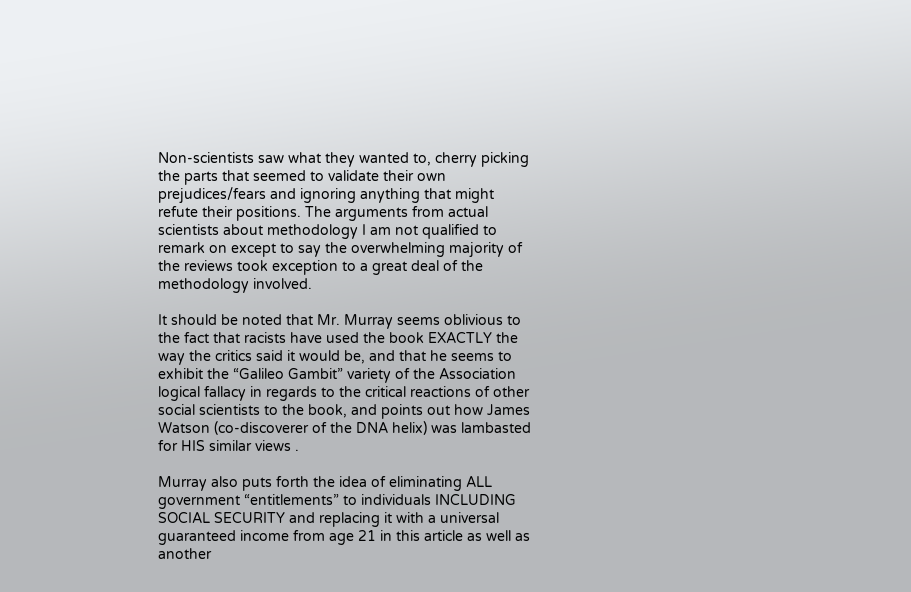Non-scientists saw what they wanted to, cherry picking the parts that seemed to validate their own prejudices/fears and ignoring anything that might refute their positions. The arguments from actual scientists about methodology I am not qualified to remark on except to say the overwhelming majority of the reviews took exception to a great deal of the methodology involved.

It should be noted that Mr. Murray seems oblivious to the fact that racists have used the book EXACTLY the way the critics said it would be, and that he seems to exhibit the “Galileo Gambit” variety of the Association logical fallacy in regards to the critical reactions of other social scientists to the book, and points out how James Watson (co-discoverer of the DNA helix) was lambasted for HIS similar views .

Murray also puts forth the idea of eliminating ALL government “entitlements” to individuals INCLUDING SOCIAL SECURITY and replacing it with a universal guaranteed income from age 21 in this article as well as another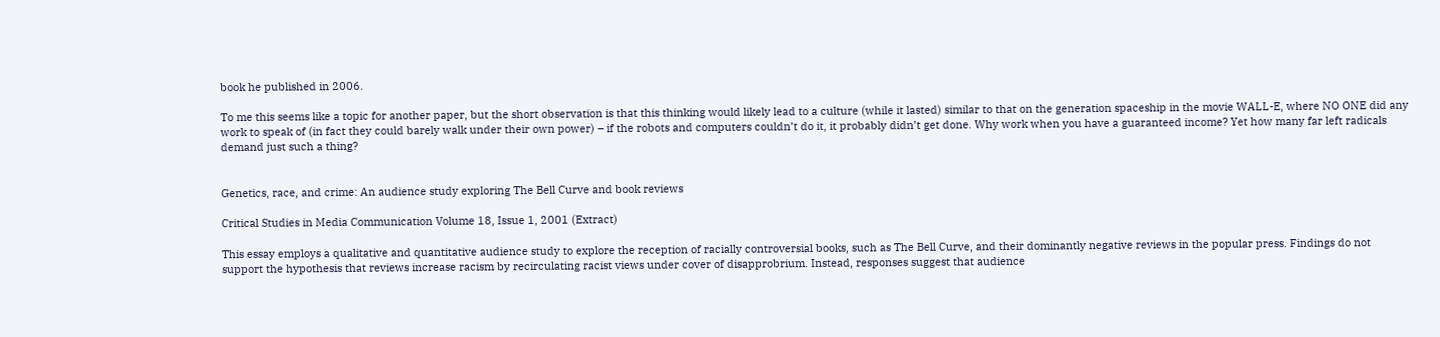book he published in 2006.

To me this seems like a topic for another paper, but the short observation is that this thinking would likely lead to a culture (while it lasted) similar to that on the generation spaceship in the movie WALL-E, where NO ONE did any work to speak of (in fact they could barely walk under their own power) – if the robots and computers couldn’t do it, it probably didn’t get done. Why work when you have a guaranteed income? Yet how many far left radicals demand just such a thing?


Genetics, race, and crime: An audience study exploring The Bell Curve and book reviews

Critical Studies in Media Communication Volume 18, Issue 1, 2001 (Extract)

This essay employs a qualitative and quantitative audience study to explore the reception of racially controversial books, such as The Bell Curve, and their dominantly negative reviews in the popular press. Findings do not support the hypothesis that reviews increase racism by recirculating racist views under cover of disapprobrium. Instead, responses suggest that audience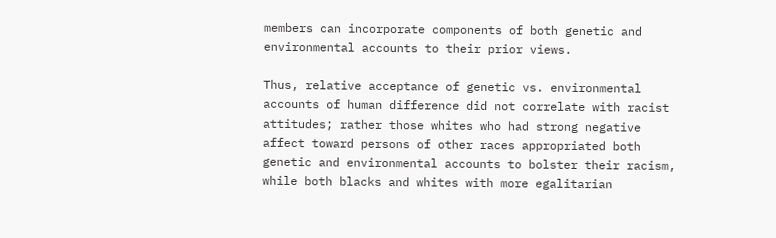members can incorporate components of both genetic and environmental accounts to their prior views.

Thus, relative acceptance of genetic vs. environmental accounts of human difference did not correlate with racist attitudes; rather those whites who had strong negative affect toward persons of other races appropriated both genetic and environmental accounts to bolster their racism, while both blacks and whites with more egalitarian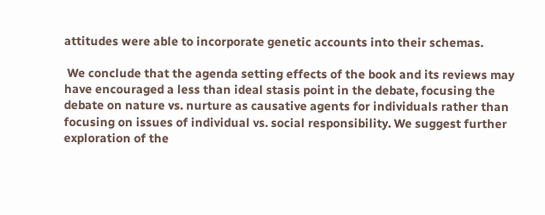attitudes were able to incorporate genetic accounts into their schemas.

 We conclude that the agenda setting effects of the book and its reviews may have encouraged a less than ideal stasis point in the debate, focusing the debate on nature vs. nurture as causative agents for individuals rather than focusing on issues of individual vs. social responsibility. We suggest further exploration of the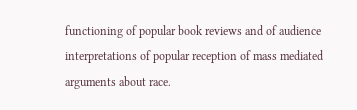functioning of popular book reviews and of audience interpretations of popular reception of mass mediated arguments about race.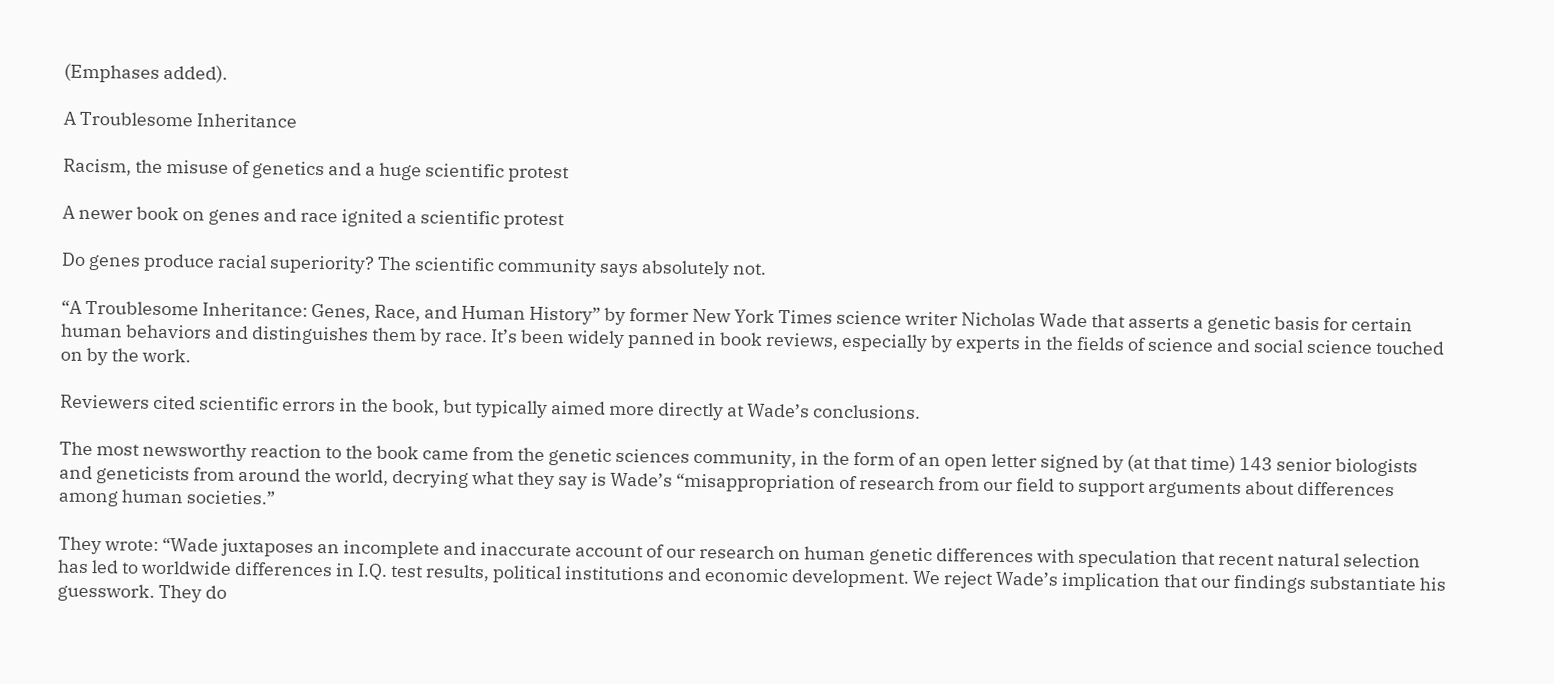(Emphases added).

A Troublesome Inheritance

Racism, the misuse of genetics and a huge scientific protest

A newer book on genes and race ignited a scientific protest

Do genes produce racial superiority? The scientific community says absolutely not.

“A Troublesome Inheritance: Genes, Race, and Human History” by former New York Times science writer Nicholas Wade that asserts a genetic basis for certain human behaviors and distinguishes them by race. It’s been widely panned in book reviews, especially by experts in the fields of science and social science touched on by the work.

Reviewers cited scientific errors in the book, but typically aimed more directly at Wade’s conclusions.

The most newsworthy reaction to the book came from the genetic sciences community, in the form of an open letter signed by (at that time) 143 senior biologists and geneticists from around the world, decrying what they say is Wade’s “misappropriation of research from our field to support arguments about differences among human societies.”

They wrote: “Wade juxtaposes an incomplete and inaccurate account of our research on human genetic differences with speculation that recent natural selection has led to worldwide differences in I.Q. test results, political institutions and economic development. We reject Wade’s implication that our findings substantiate his guesswork. They do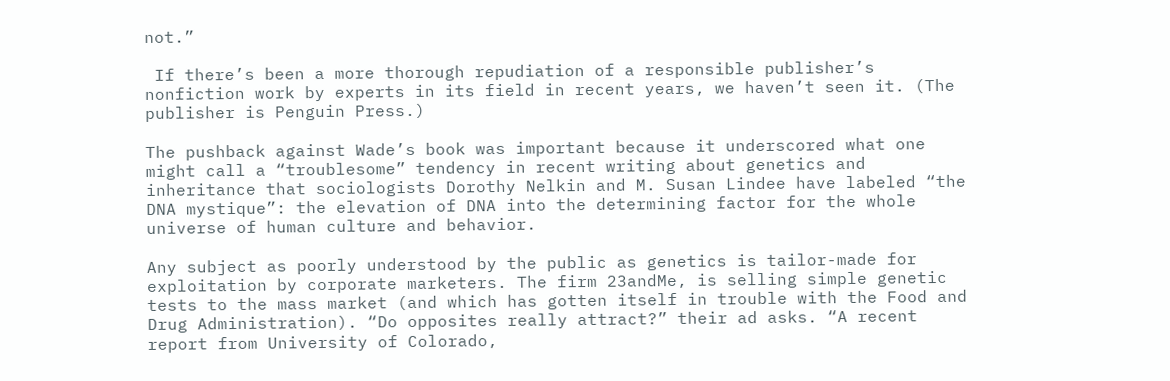not.”

 If there’s been a more thorough repudiation of a responsible publisher’s nonfiction work by experts in its field in recent years, we haven’t seen it. (The publisher is Penguin Press.)

The pushback against Wade’s book was important because it underscored what one might call a “troublesome” tendency in recent writing about genetics and inheritance that sociologists Dorothy Nelkin and M. Susan Lindee have labeled “the DNA mystique”: the elevation of DNA into the determining factor for the whole universe of human culture and behavior.

Any subject as poorly understood by the public as genetics is tailor-made for exploitation by corporate marketers. The firm 23andMe, is selling simple genetic tests to the mass market (and which has gotten itself in trouble with the Food and Drug Administration). “Do opposites really attract?” their ad asks. “A recent report from University of Colorado,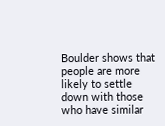Boulder shows that people are more likely to settle down with those who have similar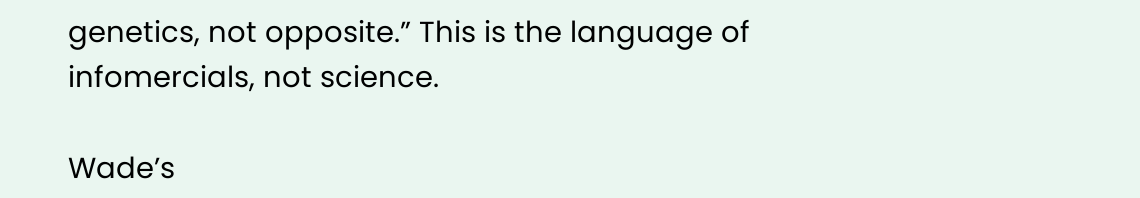genetics, not opposite.” This is the language of infomercials, not science.

Wade’s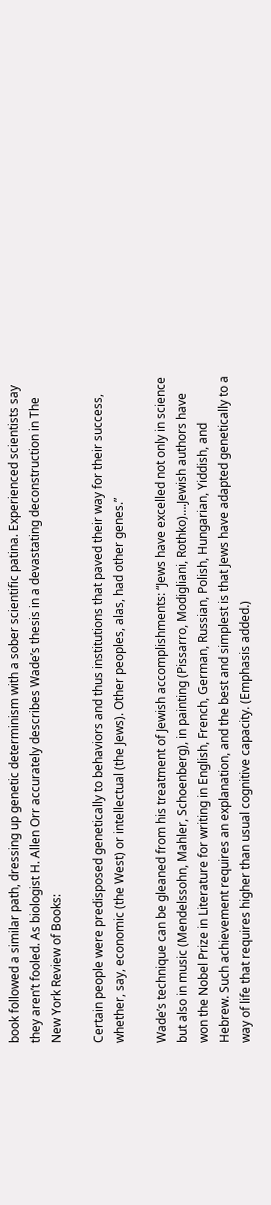book followed a similar path, dressing up genetic determinism with a sober scientific patina. Experienced scientists say they aren’t fooled. As biologist H. Allen Orr accurately describes Wade’s thesis in a devastating deconstruction in The New York Review of Books:

Certain people were predisposed genetically to behaviors and thus institutions that paved their way for their success, whether, say, economic (the West) or intellectual (the Jews). Other peoples, alas, had other genes.”

Wade’s technique can be gleaned from his treatment of Jewish accomplishments: “Jews have excelled not only in science but also in music (Mendelssohn, Mahler, Schoenberg), in painting (Pissarro, Modigliani, Rothko)….Jewish authors have won the Nobel Prize in Literature for writing in English, French, German, Russian, Polish, Hungarian, Yiddish, and Hebrew. Such achievement requires an explanation, and the best and simplest is that Jews have adapted genetically to a way of life that requires higher than usual cognitive capacity. (Emphasis added.)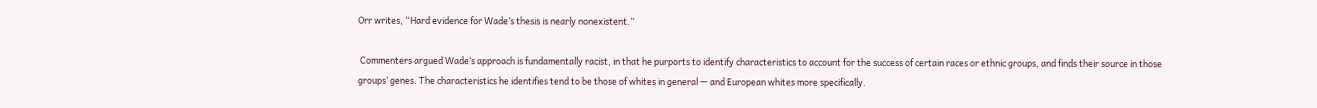Orr writes, “Hard evidence for Wade’s thesis is nearly nonexistent.”

 Commenters argued Wade’s approach is fundamentally racist, in that he purports to identify characteristics to account for the success of certain races or ethnic groups, and finds their source in those groups’ genes. The characteristics he identifies tend to be those of whites in general — and European whites more specifically.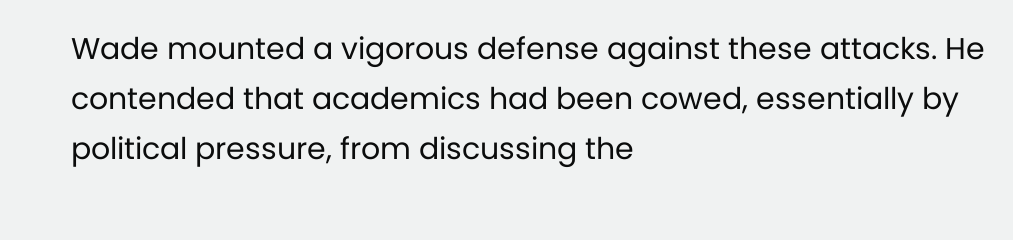Wade mounted a vigorous defense against these attacks. He contended that academics had been cowed, essentially by political pressure, from discussing the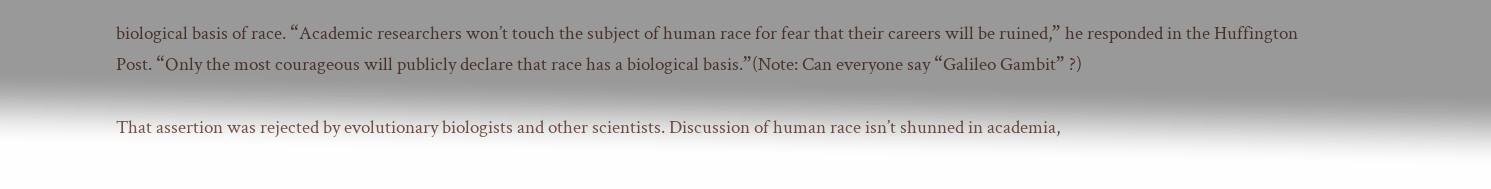biological basis of race. “Academic researchers won’t touch the subject of human race for fear that their careers will be ruined,” he responded in the Huffington Post. “Only the most courageous will publicly declare that race has a biological basis.”(Note: Can everyone say “Galileo Gambit” ?)

That assertion was rejected by evolutionary biologists and other scientists. Discussion of human race isn’t shunned in academia,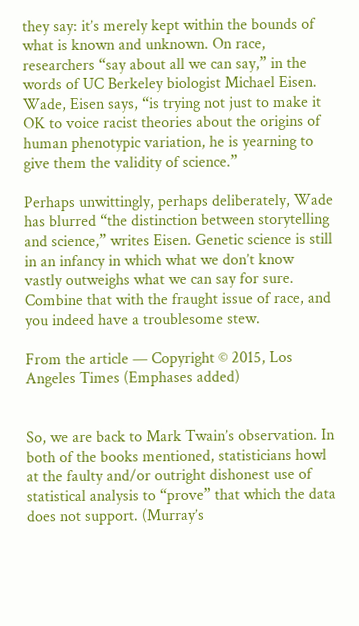they say: it’s merely kept within the bounds of what is known and unknown. On race, researchers “say about all we can say,” in the words of UC Berkeley biologist Michael Eisen. Wade, Eisen says, “is trying not just to make it OK to voice racist theories about the origins of human phenotypic variation, he is yearning to give them the validity of science.”

Perhaps unwittingly, perhaps deliberately, Wade has blurred “the distinction between storytelling and science,” writes Eisen. Genetic science is still in an infancy in which what we don’t know vastly outweighs what we can say for sure. Combine that with the fraught issue of race, and you indeed have a troublesome stew.

From the article — Copyright © 2015, Los Angeles Times (Emphases added)


So, we are back to Mark Twain’s observation. In both of the books mentioned, statisticians howl at the faulty and/or outright dishonest use of statistical analysis to “prove” that which the data does not support. (Murray’s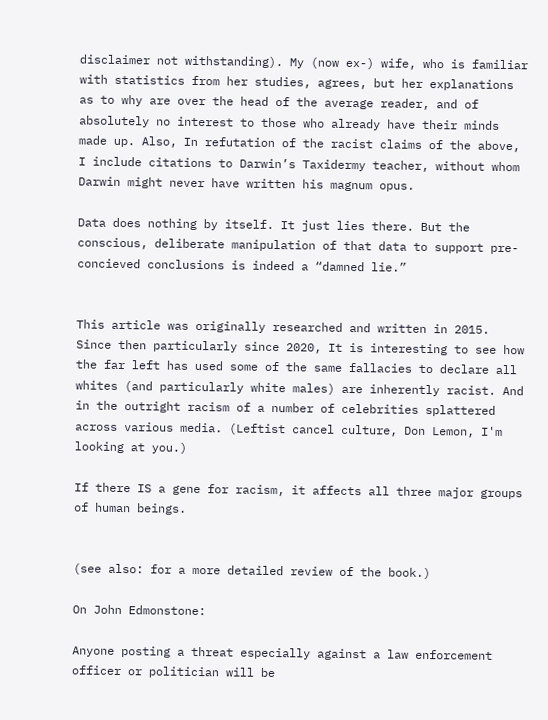disclaimer not withstanding). My (now ex-) wife, who is familiar with statistics from her studies, agrees, but her explanations as to why are over the head of the average reader, and of absolutely no interest to those who already have their minds made up. Also, In refutation of the racist claims of the above, I include citations to Darwin’s Taxidermy teacher, without whom Darwin might never have written his magnum opus.

Data does nothing by itself. It just lies there. But the conscious, deliberate manipulation of that data to support pre-concieved conclusions is indeed a “damned lie.”


This article was originally researched and written in 2015. Since then particularly since 2020, It is interesting to see how the far left has used some of the same fallacies to declare all whites (and particularly white males) are inherently racist. And in the outright racism of a number of celebrities splattered across various media. (Leftist cancel culture, Don Lemon, I'm looking at you.)

If there IS a gene for racism, it affects all three major groups of human beings.


(see also: for a more detailed review of the book.)

On John Edmonstone:

Anyone posting a threat especially against a law enforcement officer or politician will be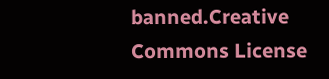banned.Creative Commons License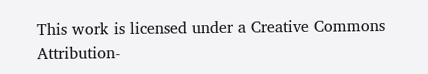This work is licensed under a Creative Commons Attribution-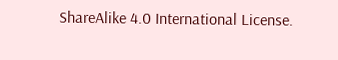ShareAlike 4.0 International License.